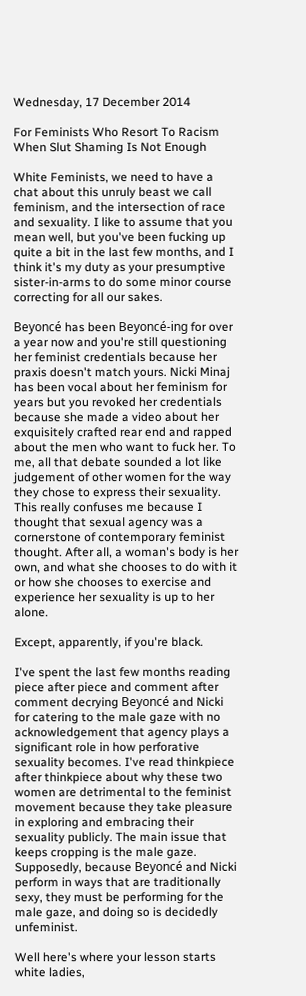Wednesday, 17 December 2014

For Feminists Who Resort To Racism When Slut Shaming Is Not Enough

White Feminists, we need to have a chat about this unruly beast we call feminism, and the intersection of race and sexuality. I like to assume that you mean well, but you've been fucking up quite a bit in the last few months, and I think it's my duty as your presumptive sister-in-arms to do some minor course correcting for all our sakes.

Beyoncé has been Beyoncé-ing for over a year now and you're still questioning her feminist credentials because her praxis doesn't match yours. Nicki Minaj has been vocal about her feminism for years but you revoked her credentials because she made a video about her exquisitely crafted rear end and rapped about the men who want to fuck her. To me, all that debate sounded a lot like judgement of other women for the way they chose to express their sexuality. This really confuses me because I thought that sexual agency was a cornerstone of contemporary feminist thought. After all, a woman's body is her own, and what she chooses to do with it or how she chooses to exercise and experience her sexuality is up to her alone.

Except, apparently, if you're black.

I've spent the last few months reading piece after piece and comment after comment decrying Beyoncé and Nicki for catering to the male gaze with no acknowledgement that agency plays a significant role in how perforative sexuality becomes. I've read thinkpiece after thinkpiece about why these two women are detrimental to the feminist movement because they take pleasure in exploring and embracing their sexuality publicly. The main issue that keeps cropping is the male gaze. Supposedly, because Beyoncé and Nicki perform in ways that are traditionally sexy, they must be performing for the male gaze, and doing so is decidedly unfeminist.

Well here's where your lesson starts white ladies,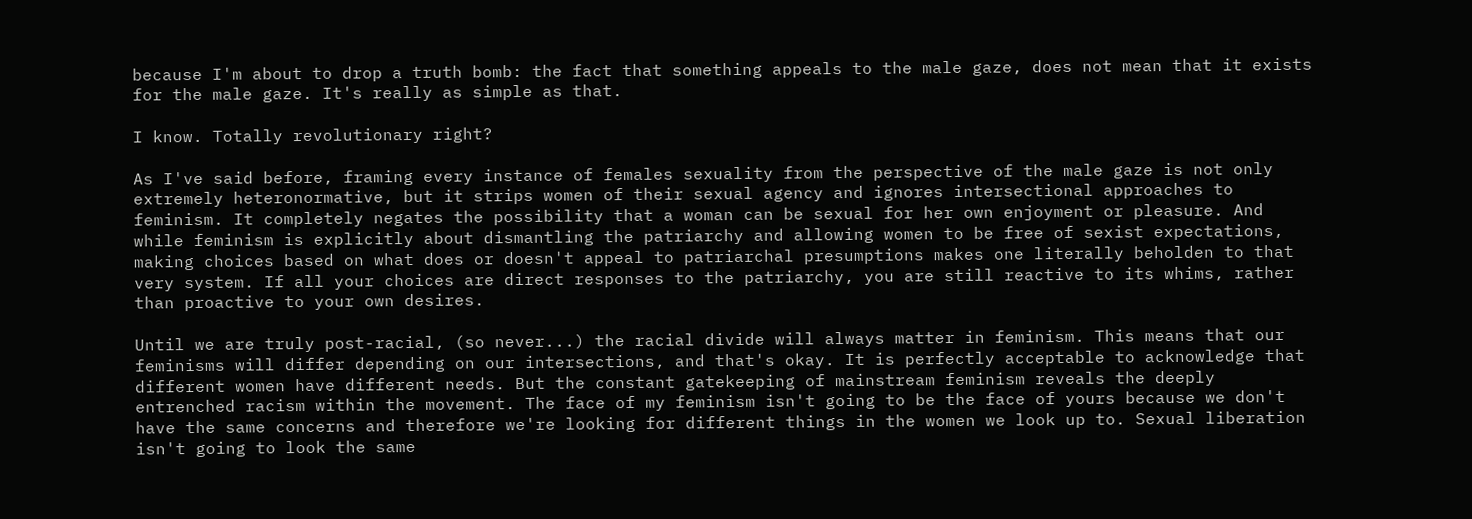because I'm about to drop a truth bomb: the fact that something appeals to the male gaze, does not mean that it exists for the male gaze. It's really as simple as that.

I know. Totally revolutionary right?

As I've said before, framing every instance of females sexuality from the perspective of the male gaze is not only extremely heteronormative, but it strips women of their sexual agency and ignores intersectional approaches to feminism. It completely negates the possibility that a woman can be sexual for her own enjoyment or pleasure. And while feminism is explicitly about dismantling the patriarchy and allowing women to be free of sexist expectations, making choices based on what does or doesn't appeal to patriarchal presumptions makes one literally beholden to that very system. If all your choices are direct responses to the patriarchy, you are still reactive to its whims, rather than proactive to your own desires.

Until we are truly post-racial, (so never...) the racial divide will always matter in feminism. This means that our feminisms will differ depending on our intersections, and that's okay. It is perfectly acceptable to acknowledge that different women have different needs. But the constant gatekeeping of mainstream feminism reveals the deeply entrenched racism within the movement. The face of my feminism isn't going to be the face of yours because we don't have the same concerns and therefore we're looking for different things in the women we look up to. Sexual liberation isn't going to look the same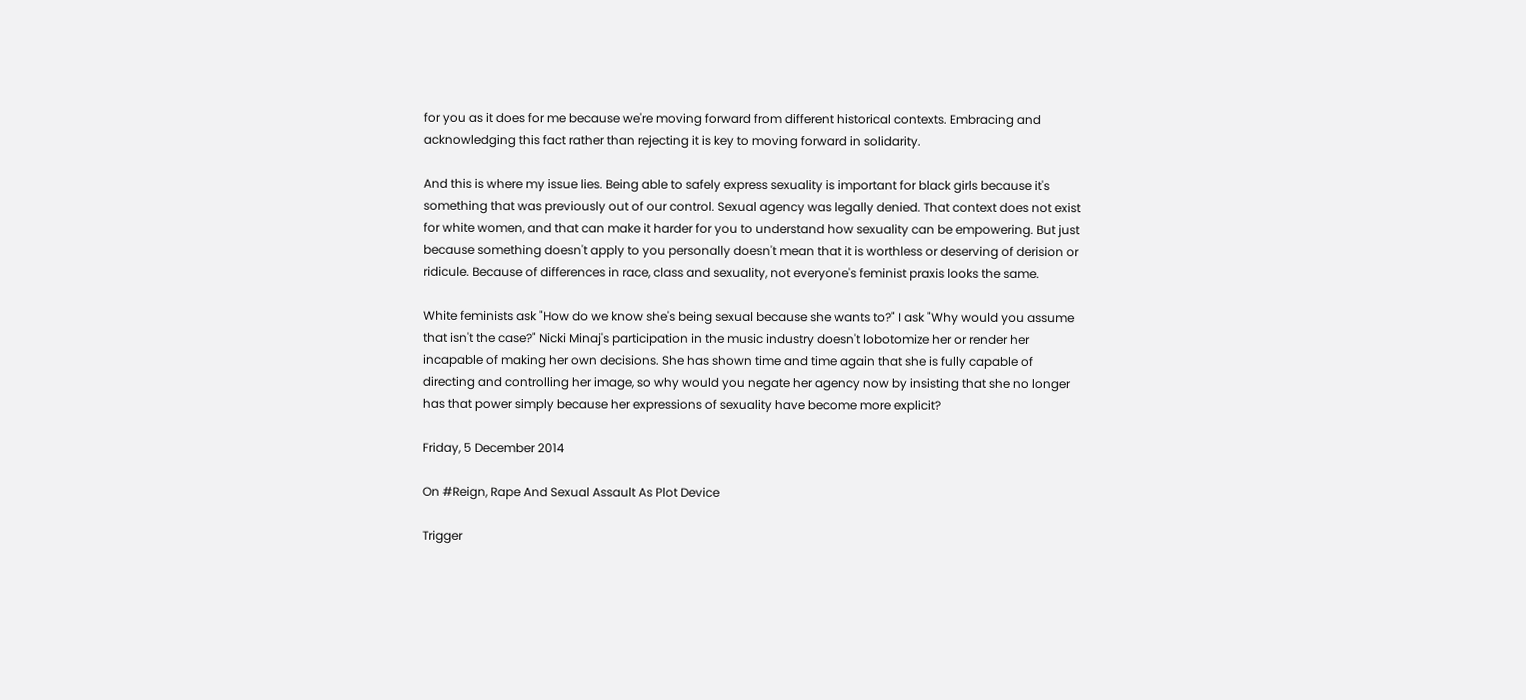for you as it does for me because we're moving forward from different historical contexts. Embracing and acknowledging this fact rather than rejecting it is key to moving forward in solidarity.

And this is where my issue lies. Being able to safely express sexuality is important for black girls because it's something that was previously out of our control. Sexual agency was legally denied. That context does not exist for white women, and that can make it harder for you to understand how sexuality can be empowering. But just because something doesn't apply to you personally doesn't mean that it is worthless or deserving of derision or ridicule. Because of differences in race, class and sexuality, not everyone's feminist praxis looks the same.

White feminists ask "How do we know she's being sexual because she wants to?" I ask "Why would you assume that isn't the case?" Nicki Minaj's participation in the music industry doesn't lobotomize her or render her incapable of making her own decisions. She has shown time and time again that she is fully capable of directing and controlling her image, so why would you negate her agency now by insisting that she no longer has that power simply because her expressions of sexuality have become more explicit?

Friday, 5 December 2014

On #Reign, Rape And Sexual Assault As Plot Device

Trigger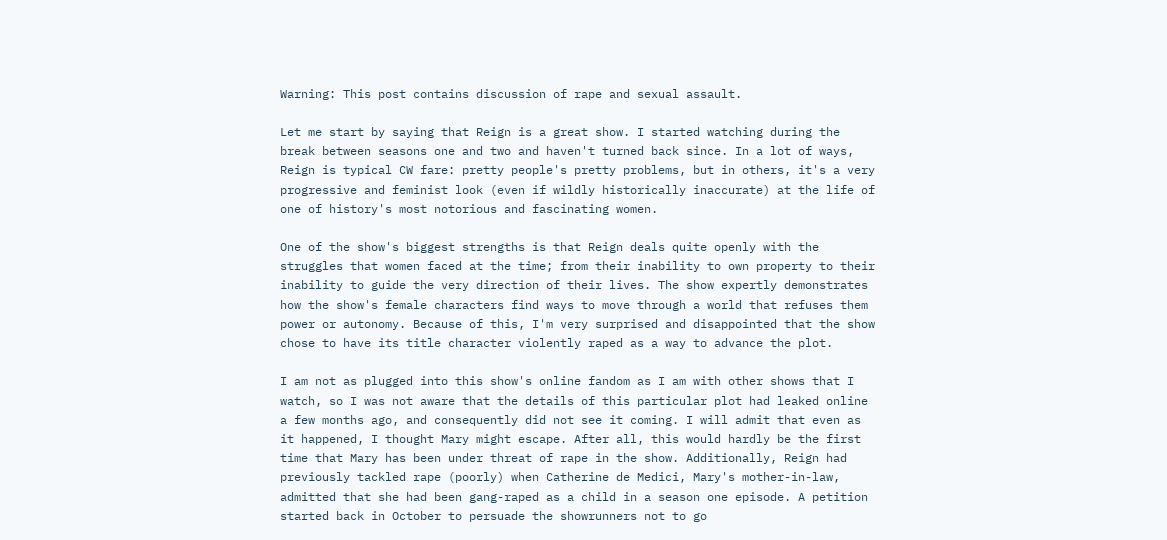Warning: This post contains discussion of rape and sexual assault.

Let me start by saying that Reign is a great show. I started watching during the break between seasons one and two and haven't turned back since. In a lot of ways, Reign is typical CW fare: pretty people's pretty problems, but in others, it's a very progressive and feminist look (even if wildly historically inaccurate) at the life of one of history's most notorious and fascinating women.

One of the show's biggest strengths is that Reign deals quite openly with the struggles that women faced at the time; from their inability to own property to their inability to guide the very direction of their lives. The show expertly demonstrates how the show's female characters find ways to move through a world that refuses them power or autonomy. Because of this, I'm very surprised and disappointed that the show chose to have its title character violently raped as a way to advance the plot.

I am not as plugged into this show's online fandom as I am with other shows that I watch, so I was not aware that the details of this particular plot had leaked online a few months ago, and consequently did not see it coming. I will admit that even as it happened, I thought Mary might escape. After all, this would hardly be the first time that Mary has been under threat of rape in the show. Additionally, Reign had previously tackled rape (poorly) when Catherine de Medici, Mary's mother-in-law, admitted that she had been gang-raped as a child in a season one episode. A petition started back in October to persuade the showrunners not to go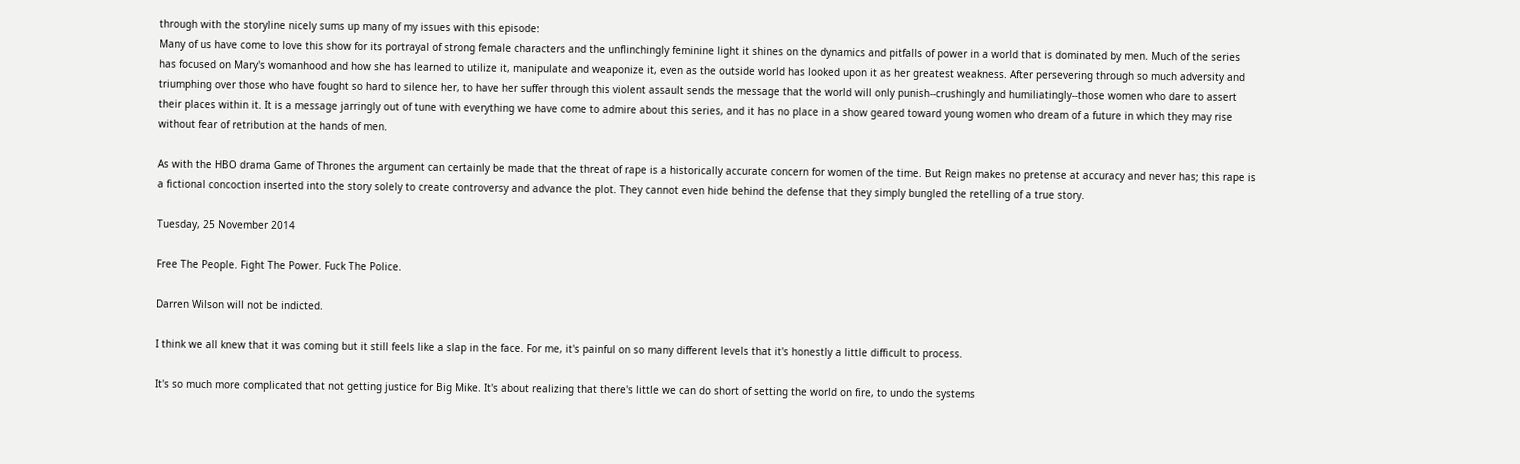through with the storyline nicely sums up many of my issues with this episode:
Many of us have come to love this show for its portrayal of strong female characters and the unflinchingly feminine light it shines on the dynamics and pitfalls of power in a world that is dominated by men. Much of the series has focused on Mary's womanhood and how she has learned to utilize it, manipulate and weaponize it, even as the outside world has looked upon it as her greatest weakness. After persevering through so much adversity and triumphing over those who have fought so hard to silence her, to have her suffer through this violent assault sends the message that the world will only punish--crushingly and humiliatingly--those women who dare to assert their places within it. It is a message jarringly out of tune with everything we have come to admire about this series, and it has no place in a show geared toward young women who dream of a future in which they may rise without fear of retribution at the hands of men.

As with the HBO drama Game of Thrones the argument can certainly be made that the threat of rape is a historically accurate concern for women of the time. But Reign makes no pretense at accuracy and never has; this rape is a fictional concoction inserted into the story solely to create controversy and advance the plot. They cannot even hide behind the defense that they simply bungled the retelling of a true story.

Tuesday, 25 November 2014

Free The People. Fight The Power. Fuck The Police.

Darren Wilson will not be indicted.

I think we all knew that it was coming but it still feels like a slap in the face. For me, it's painful on so many different levels that it's honestly a little difficult to process.

It's so much more complicated that not getting justice for Big Mike. It's about realizing that there's little we can do short of setting the world on fire, to undo the systems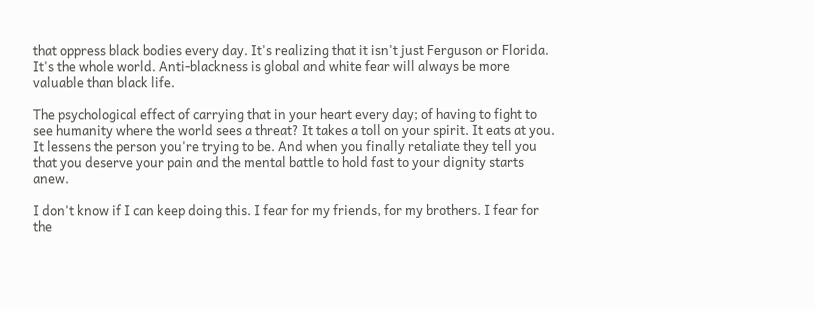that oppress black bodies every day. It's realizing that it isn't just Ferguson or Florida. It's the whole world. Anti-blackness is global and white fear will always be more valuable than black life.

The psychological effect of carrying that in your heart every day; of having to fight to see humanity where the world sees a threat? It takes a toll on your spirit. It eats at you. It lessens the person you're trying to be. And when you finally retaliate they tell you that you deserve your pain and the mental battle to hold fast to your dignity starts anew.

I don't know if I can keep doing this. I fear for my friends, for my brothers. I fear for the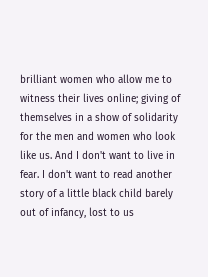brilliant women who allow me to witness their lives online; giving of themselves in a show of solidarity for the men and women who look like us. And I don't want to live in fear. I don't want to read another story of a little black child barely out of infancy, lost to us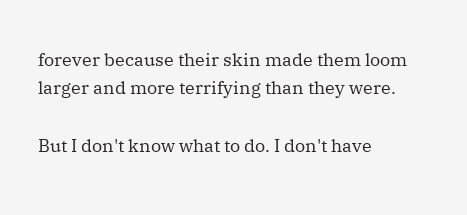forever because their skin made them loom larger and more terrifying than they were.

But I don't know what to do. I don't have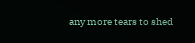any more tears to shed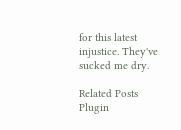for this latest injustice. They've sucked me dry.

Related Posts Plugin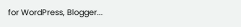for WordPress, Blogger...